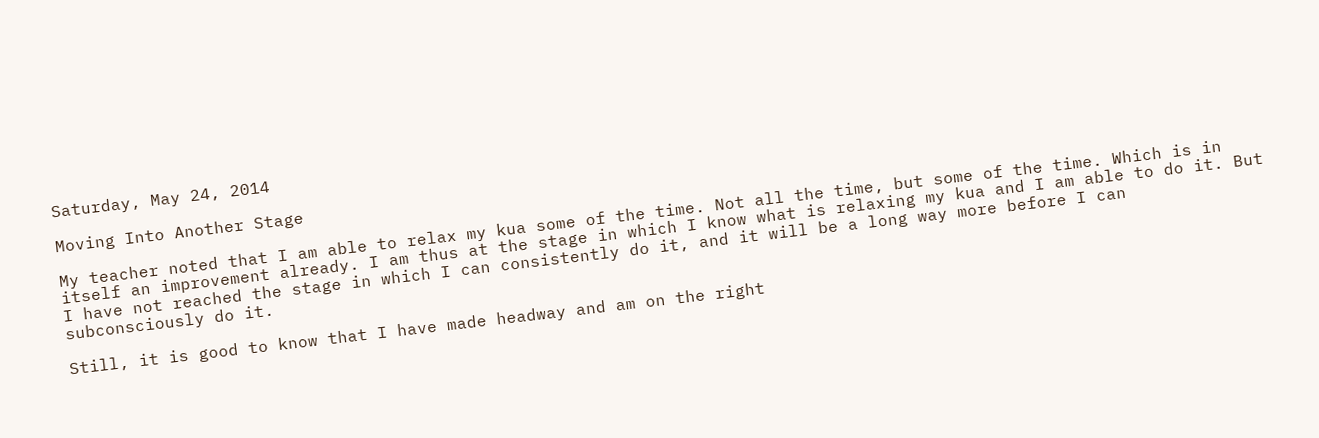Saturday, May 24, 2014

Moving Into Another Stage

My teacher noted that I am able to relax my kua some of the time. Not all the time, but some of the time. Which is in itself an improvement already. I am thus at the stage in which I know what is relaxing my kua and I am able to do it. But I have not reached the stage in which I can consistently do it, and it will be a long way more before I can subconsciously do it.

Still, it is good to know that I have made headway and am on the right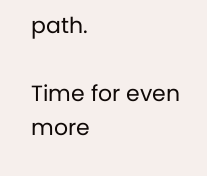path.

Time for even more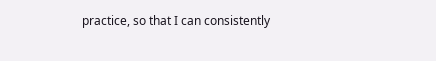practice, so that I can consistently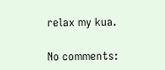relax my kua.

No comments: